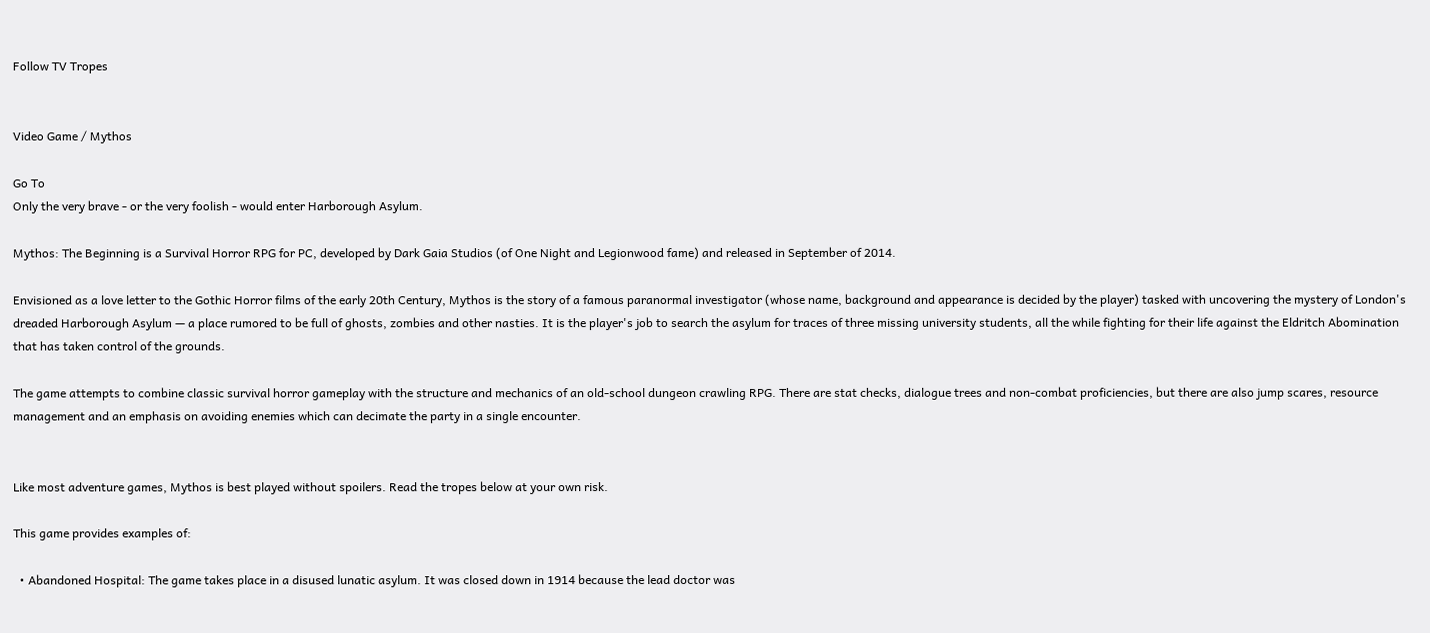Follow TV Tropes


Video Game / Mythos

Go To
Only the very brave - or the very foolish - would enter Harborough Asylum.

Mythos: The Beginning is a Survival Horror RPG for PC, developed by Dark Gaia Studios (of One Night and Legionwood fame) and released in September of 2014.

Envisioned as a love letter to the Gothic Horror films of the early 20th Century, Mythos is the story of a famous paranormal investigator (whose name, background and appearance is decided by the player) tasked with uncovering the mystery of London's dreaded Harborough Asylum — a place rumored to be full of ghosts, zombies and other nasties. It is the player's job to search the asylum for traces of three missing university students, all the while fighting for their life against the Eldritch Abomination that has taken control of the grounds.

The game attempts to combine classic survival horror gameplay with the structure and mechanics of an old-school dungeon crawling RPG. There are stat checks, dialogue trees and non-combat proficiencies, but there are also jump scares, resource management and an emphasis on avoiding enemies which can decimate the party in a single encounter.


Like most adventure games, Mythos is best played without spoilers. Read the tropes below at your own risk.

This game provides examples of:

  • Abandoned Hospital: The game takes place in a disused lunatic asylum. It was closed down in 1914 because the lead doctor was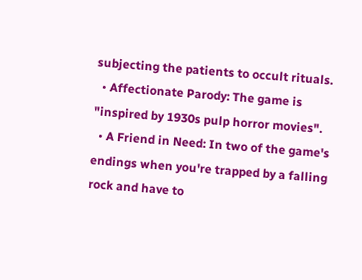subjecting the patients to occult rituals.
  • Affectionate Parody: The game is "inspired by 1930s pulp horror movies".
  • A Friend in Need: In two of the game's endings when you're trapped by a falling rock and have to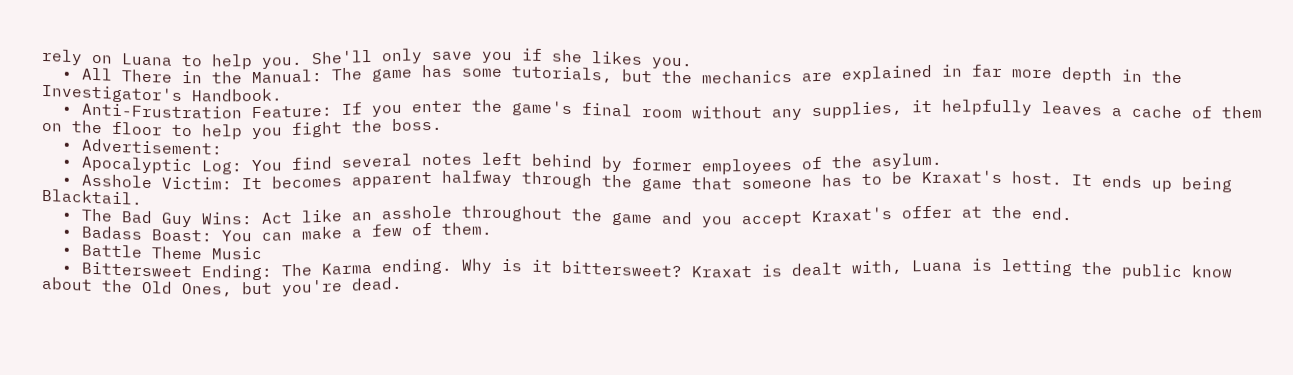rely on Luana to help you. She'll only save you if she likes you.
  • All There in the Manual: The game has some tutorials, but the mechanics are explained in far more depth in the Investigator's Handbook.
  • Anti-Frustration Feature: If you enter the game's final room without any supplies, it helpfully leaves a cache of them on the floor to help you fight the boss.
  • Advertisement:
  • Apocalyptic Log: You find several notes left behind by former employees of the asylum.
  • Asshole Victim: It becomes apparent halfway through the game that someone has to be Kraxat's host. It ends up being Blacktail.
  • The Bad Guy Wins: Act like an asshole throughout the game and you accept Kraxat's offer at the end.
  • Badass Boast: You can make a few of them.
  • Battle Theme Music
  • Bittersweet Ending: The Karma ending. Why is it bittersweet? Kraxat is dealt with, Luana is letting the public know about the Old Ones, but you're dead.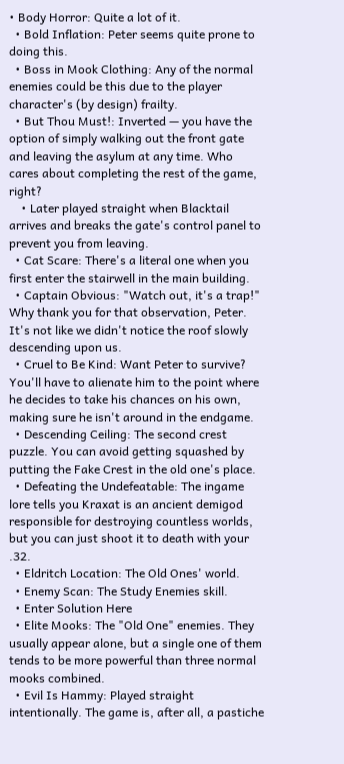• Body Horror: Quite a lot of it.
  • Bold Inflation: Peter seems quite prone to doing this.
  • Boss in Mook Clothing: Any of the normal enemies could be this due to the player character's (by design) frailty.
  • But Thou Must!: Inverted — you have the option of simply walking out the front gate and leaving the asylum at any time. Who cares about completing the rest of the game, right?
    • Later played straight when Blacktail arrives and breaks the gate's control panel to prevent you from leaving.
  • Cat Scare: There's a literal one when you first enter the stairwell in the main building.
  • Captain Obvious: "Watch out, it's a trap!" Why thank you for that observation, Peter. It's not like we didn't notice the roof slowly descending upon us.
  • Cruel to Be Kind: Want Peter to survive? You'll have to alienate him to the point where he decides to take his chances on his own, making sure he isn't around in the endgame.
  • Descending Ceiling: The second crest puzzle. You can avoid getting squashed by putting the Fake Crest in the old one's place.
  • Defeating the Undefeatable: The ingame lore tells you Kraxat is an ancient demigod responsible for destroying countless worlds, but you can just shoot it to death with your .32.
  • Eldritch Location: The Old Ones' world.
  • Enemy Scan: The Study Enemies skill.
  • Enter Solution Here
  • Elite Mooks: The "Old One" enemies. They usually appear alone, but a single one of them tends to be more powerful than three normal mooks combined.
  • Evil Is Hammy: Played straight intentionally. The game is, after all, a pastiche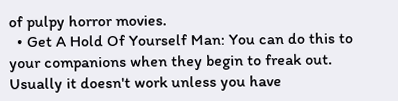of pulpy horror movies.
  • Get A Hold Of Yourself Man: You can do this to your companions when they begin to freak out. Usually it doesn't work unless you have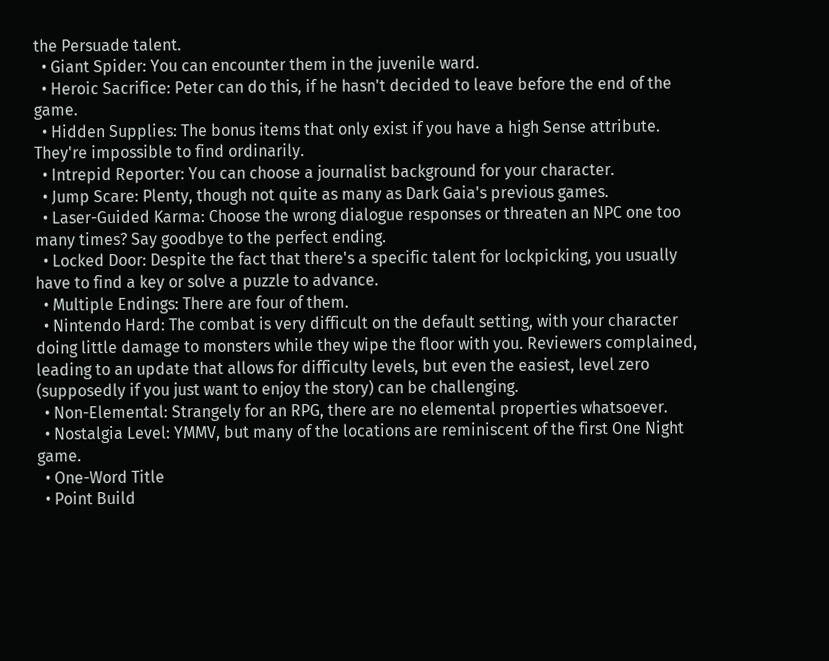the Persuade talent.
  • Giant Spider: You can encounter them in the juvenile ward.
  • Heroic Sacrifice: Peter can do this, if he hasn't decided to leave before the end of the game.
  • Hidden Supplies: The bonus items that only exist if you have a high Sense attribute. They're impossible to find ordinarily.
  • Intrepid Reporter: You can choose a journalist background for your character.
  • Jump Scare: Plenty, though not quite as many as Dark Gaia's previous games.
  • Laser-Guided Karma: Choose the wrong dialogue responses or threaten an NPC one too many times? Say goodbye to the perfect ending.
  • Locked Door: Despite the fact that there's a specific talent for lockpicking, you usually have to find a key or solve a puzzle to advance.
  • Multiple Endings: There are four of them.
  • Nintendo Hard: The combat is very difficult on the default setting, with your character doing little damage to monsters while they wipe the floor with you. Reviewers complained, leading to an update that allows for difficulty levels, but even the easiest, level zero (supposedly if you just want to enjoy the story) can be challenging.
  • Non-Elemental: Strangely for an RPG, there are no elemental properties whatsoever.
  • Nostalgia Level: YMMV, but many of the locations are reminiscent of the first One Night game.
  • One-Word Title
  • Point Build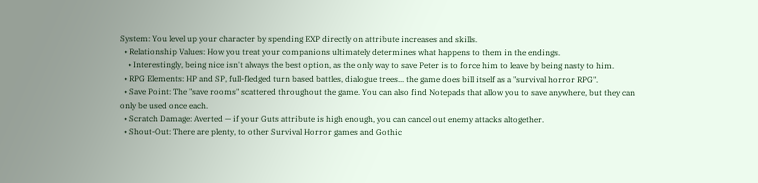System: You level up your character by spending EXP directly on attribute increases and skills.
  • Relationship Values: How you treat your companions ultimately determines what happens to them in the endings.
    • Interestingly, being nice isn't always the best option, as the only way to save Peter is to force him to leave by being nasty to him.
  • RPG Elements: HP and SP, full-fledged turn based battles, dialogue trees... the game does bill itself as a "survival horror RPG".
  • Save Point: The "save rooms" scattered throughout the game. You can also find Notepads that allow you to save anywhere, but they can only be used once each.
  • Scratch Damage: Averted — if your Guts attribute is high enough, you can cancel out enemy attacks altogether.
  • Shout-Out: There are plenty, to other Survival Horror games and Gothic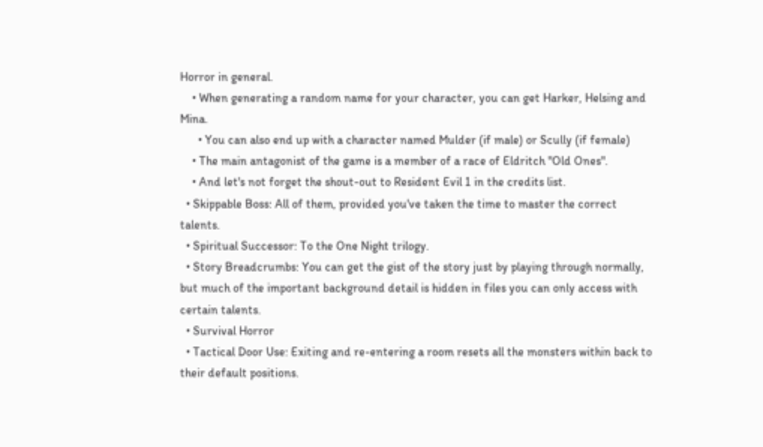Horror in general.
    • When generating a random name for your character, you can get Harker, Helsing and Mina.
      • You can also end up with a character named Mulder (if male) or Scully (if female)
    • The main antagonist of the game is a member of a race of Eldritch "Old Ones".
    • And let's not forget the shout-out to Resident Evil 1 in the credits list.
  • Skippable Boss: All of them, provided you've taken the time to master the correct talents.
  • Spiritual Successor: To the One Night trilogy.
  • Story Breadcrumbs: You can get the gist of the story just by playing through normally, but much of the important background detail is hidden in files you can only access with certain talents.
  • Survival Horror
  • Tactical Door Use: Exiting and re-entering a room resets all the monsters within back to their default positions.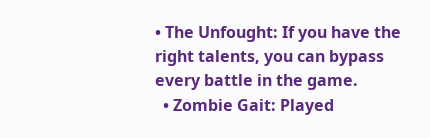• The Unfought: If you have the right talents, you can bypass every battle in the game.
  • Zombie Gait: Played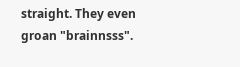straight. They even groan "brainnsss".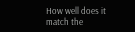How well does it match the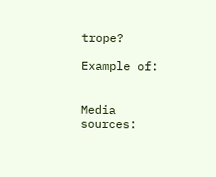trope?

Example of:


Media sources: